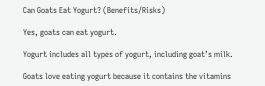Can Goats Eat Yogurt? (Benefits/Risks)

Yes, goats can eat yogurt.

Yogurt includes all types of yogurt, including goat’s milk.

Goats love eating yogurt because it contains the vitamins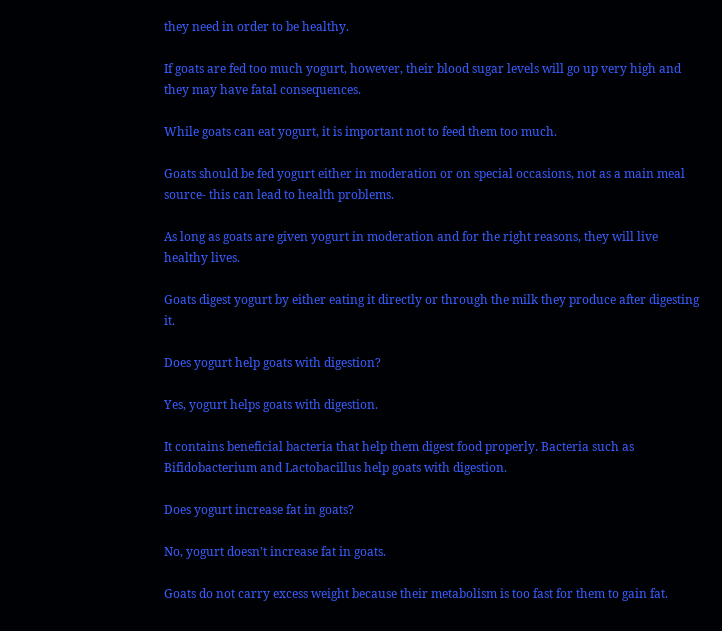they need in order to be healthy.

If goats are fed too much yogurt, however, their blood sugar levels will go up very high and they may have fatal consequences.

While goats can eat yogurt, it is important not to feed them too much.

Goats should be fed yogurt either in moderation or on special occasions, not as a main meal source- this can lead to health problems.

As long as goats are given yogurt in moderation and for the right reasons, they will live healthy lives.

Goats digest yogurt by either eating it directly or through the milk they produce after digesting it.

Does yogurt help goats with digestion?

Yes, yogurt helps goats with digestion.

It contains beneficial bacteria that help them digest food properly. Bacteria such as Bifidobacterium and Lactobacillus help goats with digestion.

Does yogurt increase fat in goats?

No, yogurt doesn’t increase fat in goats.

Goats do not carry excess weight because their metabolism is too fast for them to gain fat.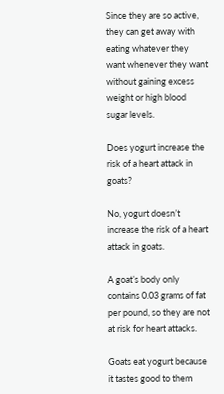Since they are so active, they can get away with eating whatever they want whenever they want without gaining excess weight or high blood sugar levels.

Does yogurt increase the risk of a heart attack in goats?

No, yogurt doesn’t increase the risk of a heart attack in goats.

A goat’s body only contains 0.03 grams of fat per pound, so they are not at risk for heart attacks.

Goats eat yogurt because it tastes good to them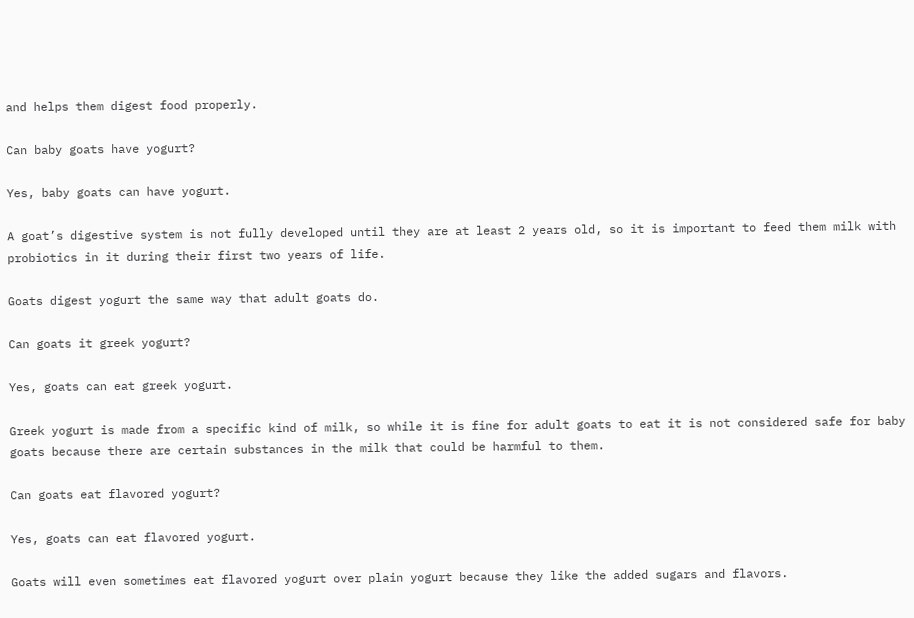and helps them digest food properly.

Can baby goats have yogurt?

Yes, baby goats can have yogurt.

A goat’s digestive system is not fully developed until they are at least 2 years old, so it is important to feed them milk with probiotics in it during their first two years of life.

Goats digest yogurt the same way that adult goats do.

Can goats it greek yogurt?

Yes, goats can eat greek yogurt.

Greek yogurt is made from a specific kind of milk, so while it is fine for adult goats to eat it is not considered safe for baby goats because there are certain substances in the milk that could be harmful to them.

Can goats eat flavored yogurt?

Yes, goats can eat flavored yogurt.

Goats will even sometimes eat flavored yogurt over plain yogurt because they like the added sugars and flavors.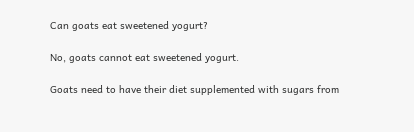Can goats eat sweetened yogurt?

No, goats cannot eat sweetened yogurt.

Goats need to have their diet supplemented with sugars from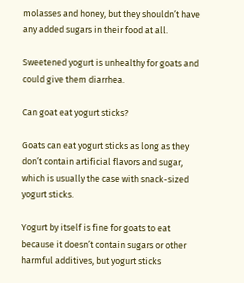molasses and honey, but they shouldn’t have any added sugars in their food at all.

Sweetened yogurt is unhealthy for goats and could give them diarrhea.

Can goat eat yogurt sticks?

Goats can eat yogurt sticks as long as they don’t contain artificial flavors and sugar, which is usually the case with snack-sized yogurt sticks.

Yogurt by itself is fine for goats to eat because it doesn’t contain sugars or other harmful additives, but yogurt sticks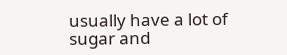usually have a lot of sugar and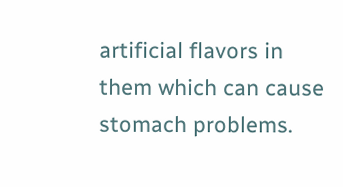artificial flavors in them which can cause stomach problems.